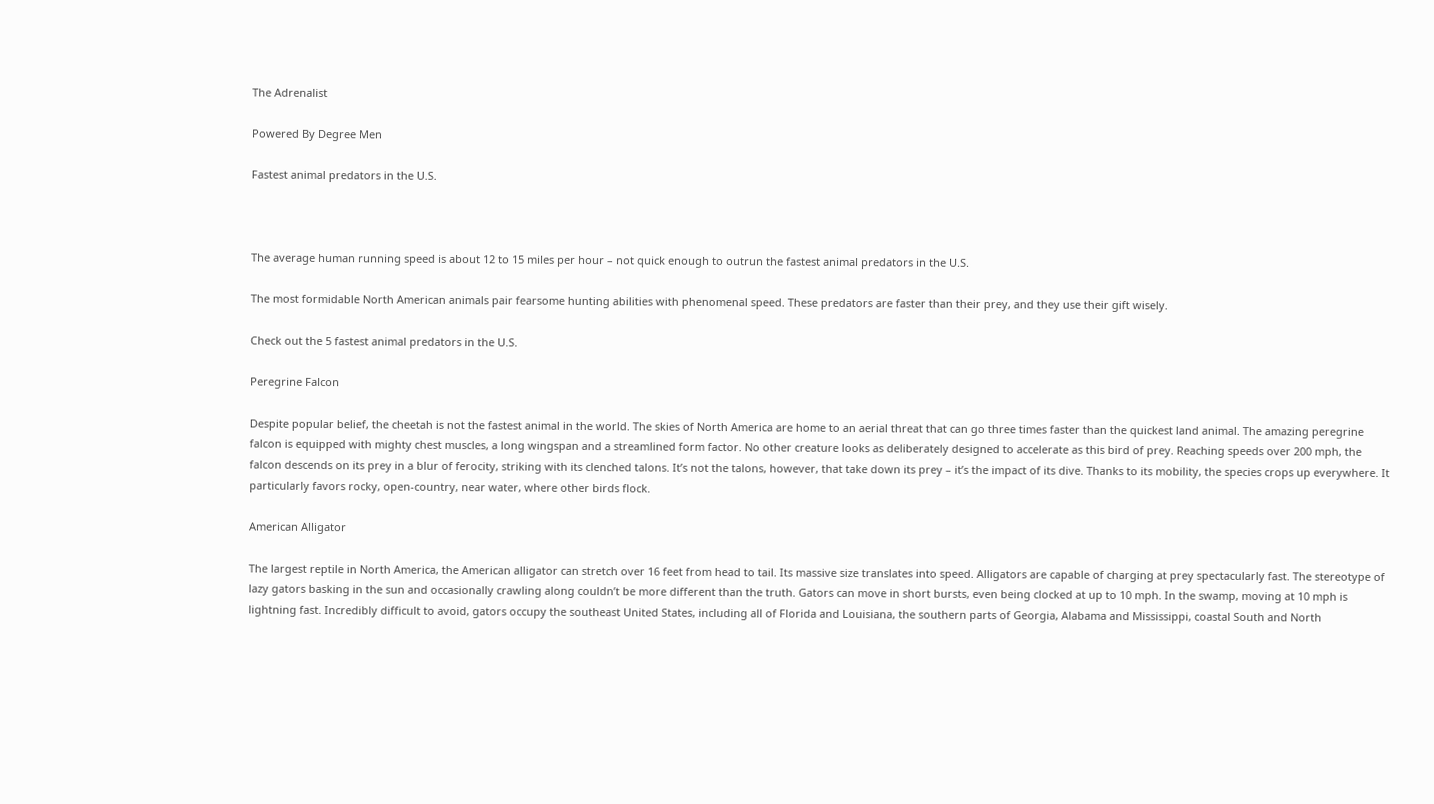The Adrenalist

Powered By Degree Men

Fastest animal predators in the U.S.



The average human running speed is about 12 to 15 miles per hour – not quick enough to outrun the fastest animal predators in the U.S.

The most formidable North American animals pair fearsome hunting abilities with phenomenal speed. These predators are faster than their prey, and they use their gift wisely.

Check out the 5 fastest animal predators in the U.S.

Peregrine Falcon

Despite popular belief, the cheetah is not the fastest animal in the world. The skies of North America are home to an aerial threat that can go three times faster than the quickest land animal. The amazing peregrine falcon is equipped with mighty chest muscles, a long wingspan and a streamlined form factor. No other creature looks as deliberately designed to accelerate as this bird of prey. Reaching speeds over 200 mph, the falcon descends on its prey in a blur of ferocity, striking with its clenched talons. It’s not the talons, however, that take down its prey – it’s the impact of its dive. Thanks to its mobility, the species crops up everywhere. It particularly favors rocky, open-country, near water, where other birds flock.

American Alligator

The largest reptile in North America, the American alligator can stretch over 16 feet from head to tail. Its massive size translates into speed. Alligators are capable of charging at prey spectacularly fast. The stereotype of lazy gators basking in the sun and occasionally crawling along couldn’t be more different than the truth. Gators can move in short bursts, even being clocked at up to 10 mph. In the swamp, moving at 10 mph is lightning fast. Incredibly difficult to avoid, gators occupy the southeast United States, including all of Florida and Louisiana, the southern parts of Georgia, Alabama and Mississippi, coastal South and North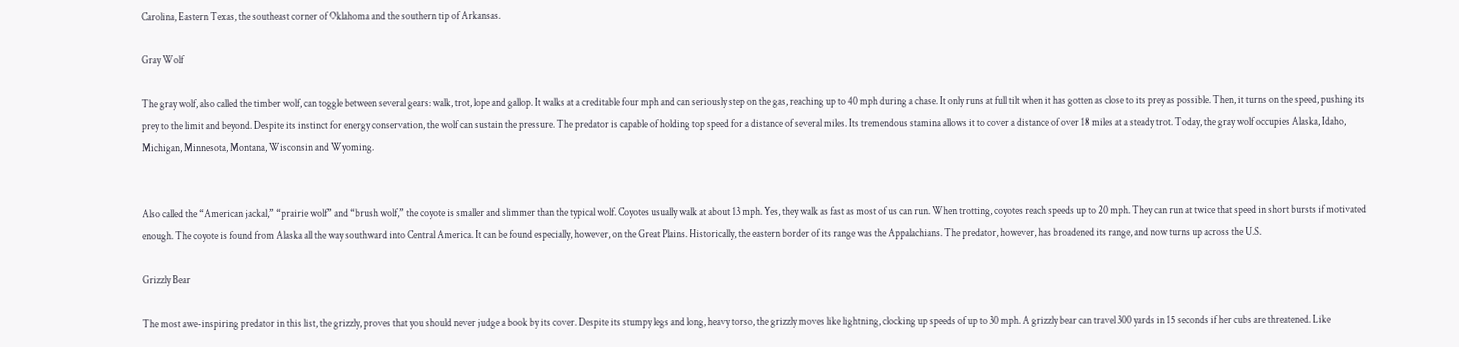Carolina, Eastern Texas, the southeast corner of Oklahoma and the southern tip of Arkansas.

Gray Wolf

The gray wolf, also called the timber wolf, can toggle between several gears: walk, trot, lope and gallop. It walks at a creditable four mph and can seriously step on the gas, reaching up to 40 mph during a chase. It only runs at full tilt when it has gotten as close to its prey as possible. Then, it turns on the speed, pushing its prey to the limit and beyond. Despite its instinct for energy conservation, the wolf can sustain the pressure. The predator is capable of holding top speed for a distance of several miles. Its tremendous stamina allows it to cover a distance of over 18 miles at a steady trot. Today, the gray wolf occupies Alaska, Idaho, Michigan, Minnesota, Montana, Wisconsin and Wyoming.


Also called the “American jackal,” “prairie wolf” and “brush wolf,” the coyote is smaller and slimmer than the typical wolf. Coyotes usually walk at about 13 mph. Yes, they walk as fast as most of us can run. When trotting, coyotes reach speeds up to 20 mph. They can run at twice that speed in short bursts if motivated enough. The coyote is found from Alaska all the way southward into Central America. It can be found especially, however, on the Great Plains. Historically, the eastern border of its range was the Appalachians. The predator, however, has broadened its range, and now turns up across the U.S.

Grizzly Bear

The most awe-inspiring predator in this list, the grizzly, proves that you should never judge a book by its cover. Despite its stumpy legs and long, heavy torso, the grizzly moves like lightning, clocking up speeds of up to 30 mph. A grizzly bear can travel 300 yards in 15 seconds if her cubs are threatened. Like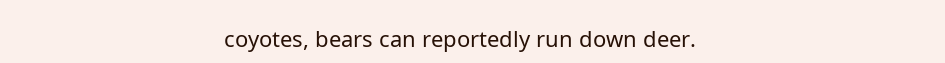coyotes, bears can reportedly run down deer.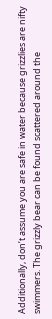Additionally, don’t assume you are safe in water because grizzlies are nifty swimmers. The grizzly bear can be found scattered around the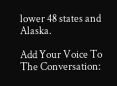lower 48 states and Alaska.

Add Your Voice To The Conversation: